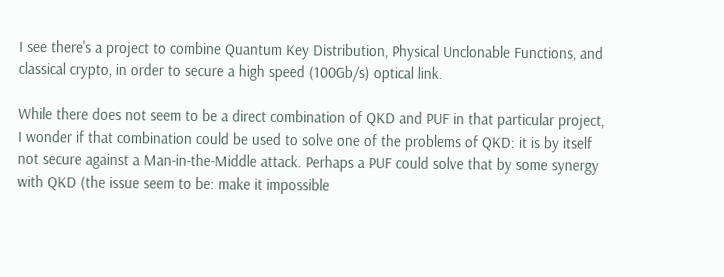I see there's a project to combine Quantum Key Distribution, Physical Unclonable Functions, and classical crypto, in order to secure a high speed (100Gb/s) optical link.

While there does not seem to be a direct combination of QKD and PUF in that particular project, I wonder if that combination could be used to solve one of the problems of QKD: it is by itself not secure against a Man-in-the-Middle attack. Perhaps a PUF could solve that by some synergy with QKD (the issue seem to be: make it impossible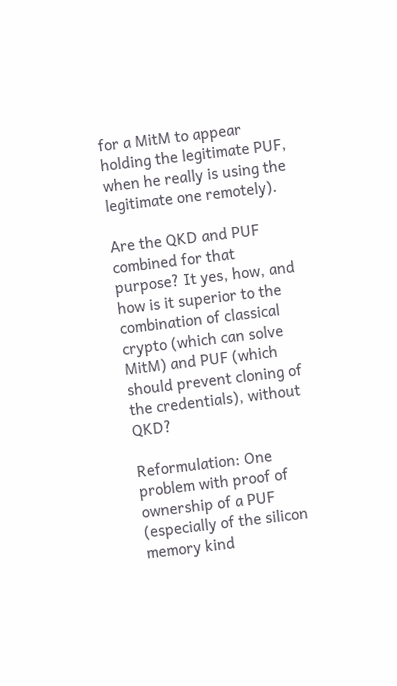for a MitM to appear holding the legitimate PUF, when he really is using the legitimate one remotely).

Are the QKD and PUF combined for that purpose? It yes, how, and how is it superior to the combination of classical crypto (which can solve MitM) and PUF (which should prevent cloning of the credentials), without QKD?

Reformulation: One problem with proof of ownership of a PUF (especially of the silicon memory kind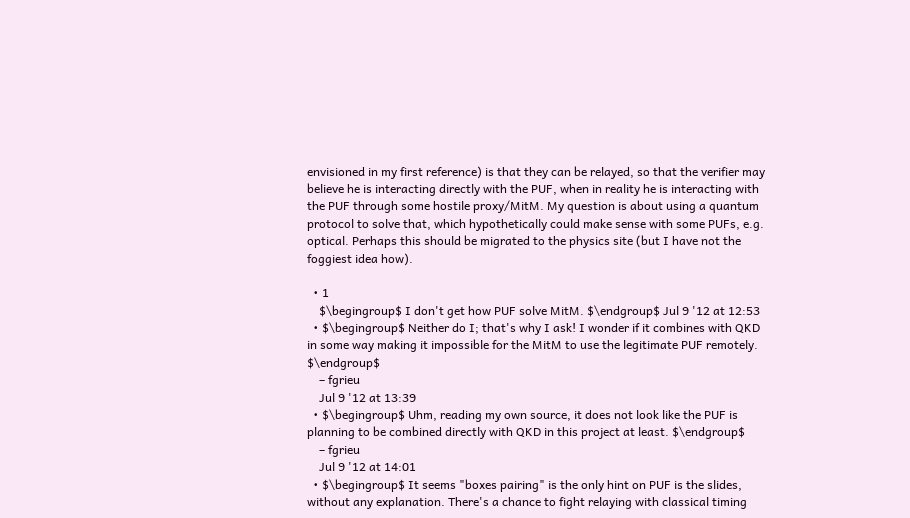envisioned in my first reference) is that they can be relayed, so that the verifier may believe he is interacting directly with the PUF, when in reality he is interacting with the PUF through some hostile proxy/MitM. My question is about using a quantum protocol to solve that, which hypothetically could make sense with some PUFs, e.g. optical. Perhaps this should be migrated to the physics site (but I have not the foggiest idea how).

  • 1
    $\begingroup$ I don't get how PUF solve MitM. $\endgroup$ Jul 9 '12 at 12:53
  • $\begingroup$ Neither do I; that's why I ask! I wonder if it combines with QKD in some way making it impossible for the MitM to use the legitimate PUF remotely. $\endgroup$
    – fgrieu
    Jul 9 '12 at 13:39
  • $\begingroup$ Uhm, reading my own source, it does not look like the PUF is planning to be combined directly with QKD in this project at least. $\endgroup$
    – fgrieu
    Jul 9 '12 at 14:01
  • $\begingroup$ It seems "boxes pairing" is the only hint on PUF is the slides, without any explanation. There's a chance to fight relaying with classical timing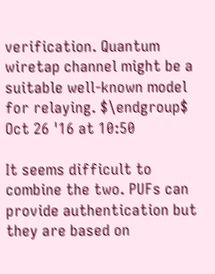verification. Quantum wiretap channel might be a suitable well-known model for relaying. $\endgroup$ Oct 26 '16 at 10:50

It seems difficult to combine the two. PUFs can provide authentication but they are based on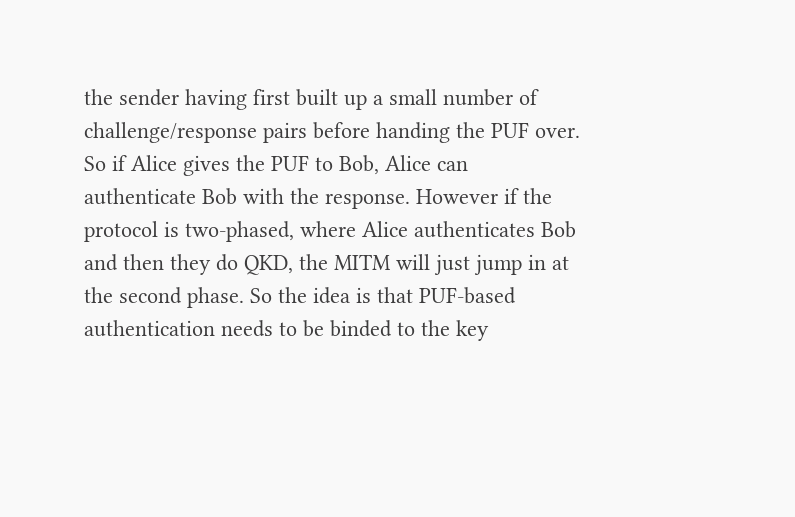the sender having first built up a small number of challenge/response pairs before handing the PUF over. So if Alice gives the PUF to Bob, Alice can authenticate Bob with the response. However if the protocol is two-phased, where Alice authenticates Bob and then they do QKD, the MITM will just jump in at the second phase. So the idea is that PUF-based authentication needs to be binded to the key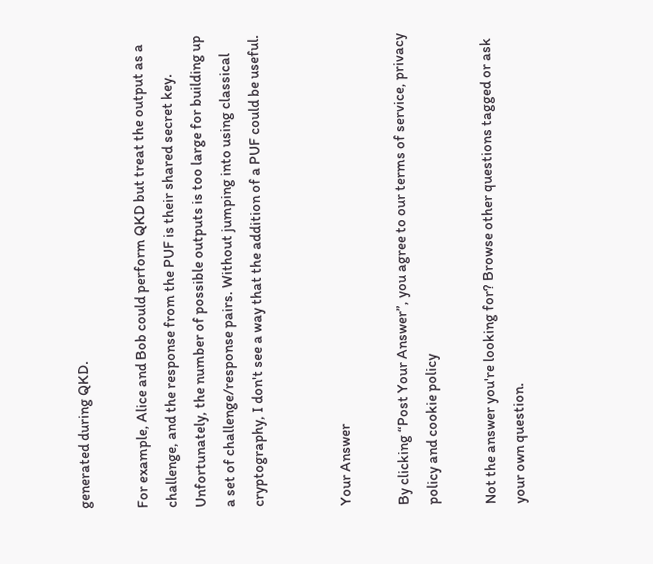generated during QKD.

For example, Alice and Bob could perform QKD but treat the output as a challenge, and the response from the PUF is their shared secret key. Unfortunately, the number of possible outputs is too large for building up a set of challenge/response pairs. Without jumping into using classical cryptography, I don't see a way that the addition of a PUF could be useful.


Your Answer

By clicking “Post Your Answer”, you agree to our terms of service, privacy policy and cookie policy

Not the answer you're looking for? Browse other questions tagged or ask your own question.